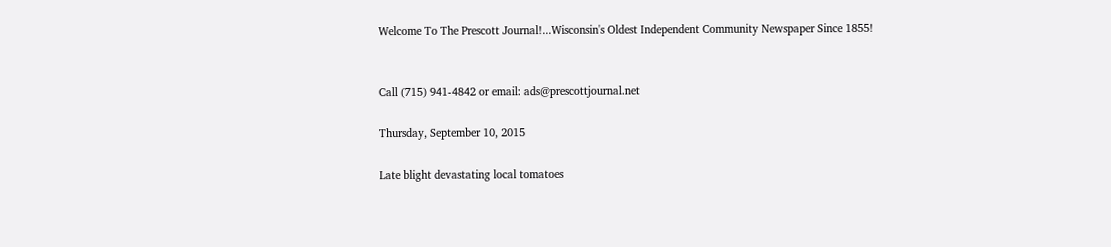Welcome To The Prescott Journal!...Wisconsin's Oldest Independent Community Newspaper Since 1855!


Call (715) 941-4842 or email: ads@prescottjournal.net

Thursday, September 10, 2015

Late blight devastating local tomatoes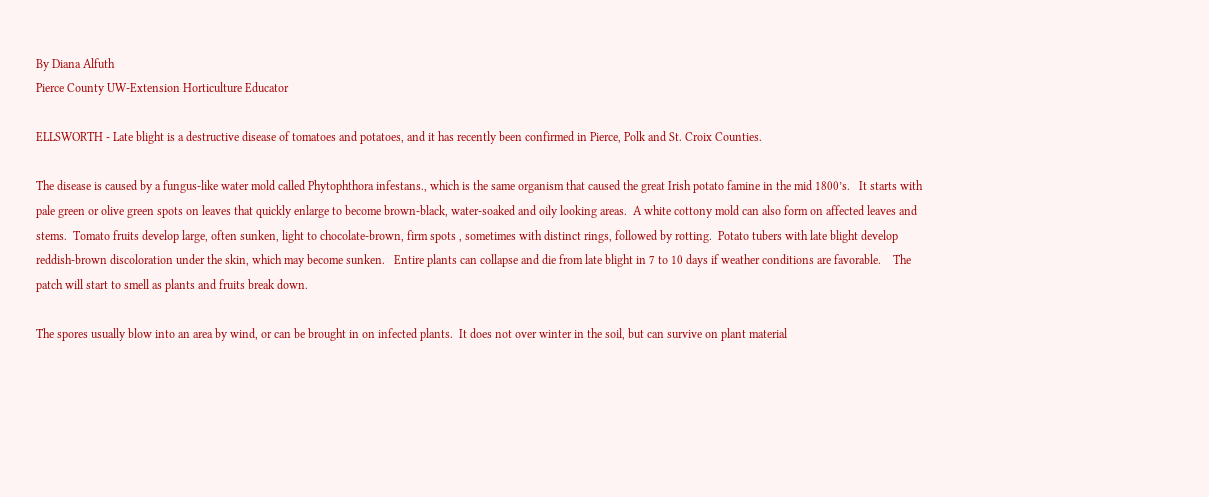By Diana Alfuth
Pierce County UW-Extension Horticulture Educator

ELLSWORTH - Late blight is a destructive disease of tomatoes and potatoes, and it has recently been confirmed in Pierce, Polk and St. Croix Counties.

The disease is caused by a fungus-like water mold called Phytophthora infestans., which is the same organism that caused the great Irish potato famine in the mid 1800’s.   It starts with pale green or olive green spots on leaves that quickly enlarge to become brown-black, water-soaked and oily looking areas.  A white cottony mold can also form on affected leaves and stems.  Tomato fruits develop large, often sunken, light to chocolate-brown, firm spots , sometimes with distinct rings, followed by rotting.  Potato tubers with late blight develop reddish-brown discoloration under the skin, which may become sunken.   Entire plants can collapse and die from late blight in 7 to 10 days if weather conditions are favorable.    The patch will start to smell as plants and fruits break down.

The spores usually blow into an area by wind, or can be brought in on infected plants.  It does not over winter in the soil, but can survive on plant material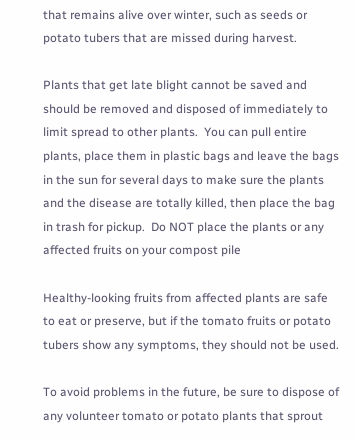that remains alive over winter, such as seeds or potato tubers that are missed during harvest.

Plants that get late blight cannot be saved and should be removed and disposed of immediately to limit spread to other plants.  You can pull entire plants, place them in plastic bags and leave the bags in the sun for several days to make sure the plants and the disease are totally killed, then place the bag in trash for pickup.  Do NOT place the plants or any affected fruits on your compost pile

Healthy-looking fruits from affected plants are safe to eat or preserve, but if the tomato fruits or potato tubers show any symptoms, they should not be used.

To avoid problems in the future, be sure to dispose of any volunteer tomato or potato plants that sprout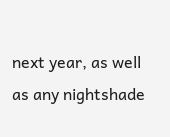next year, as well as any nightshade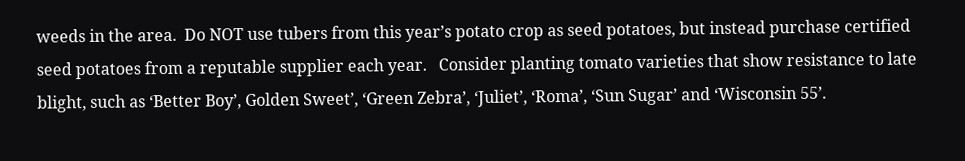weeds in the area.  Do NOT use tubers from this year’s potato crop as seed potatoes, but instead purchase certified seed potatoes from a reputable supplier each year.   Consider planting tomato varieties that show resistance to late blight, such as ‘Better Boy’, Golden Sweet’, ‘Green Zebra’, ‘Juliet’, ‘Roma’, ‘Sun Sugar’ and ‘Wisconsin 55’.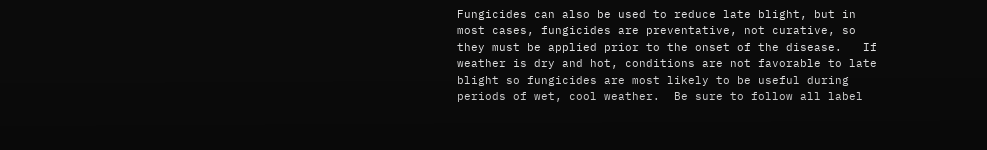Fungicides can also be used to reduce late blight, but in most cases, fungicides are preventative, not curative, so they must be applied prior to the onset of the disease.   If weather is dry and hot, conditions are not favorable to late blight so fungicides are most likely to be useful during periods of wet, cool weather.  Be sure to follow all label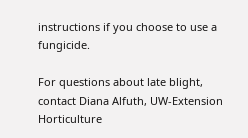instructions if you choose to use a fungicide.

For questions about late blight, contact Diana Alfuth, UW-Extension Horticulture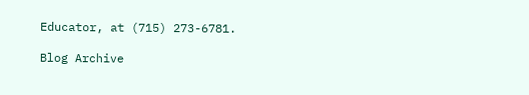Educator, at (715) 273-6781.

Blog Archive